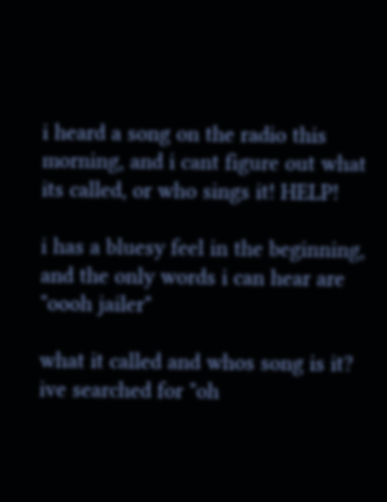i heard a song on the radio this morning, and i cant figure out what its called, or who sings it! HELP!

i has a bluesy feel in the beginning, and the only words i can hear are "oooh jailer"

what it called and whos song is it? ive searched for "oh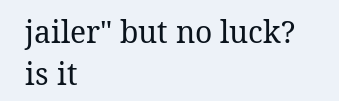jailer" but no luck? is it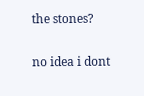the stones?

no idea i dont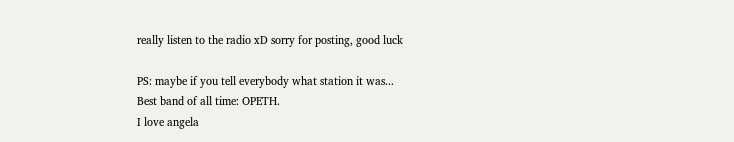really listen to the radio xD sorry for posting, good luck

PS: maybe if you tell everybody what station it was...
Best band of all time: OPETH.
I love angela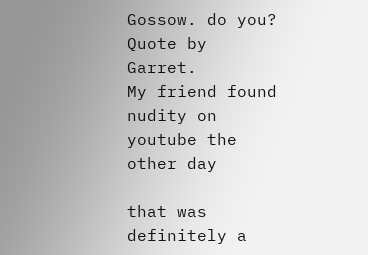Gossow. do you?
Quote by Garret.
My friend found nudity on youtube the other day

that was definitely a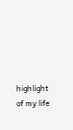highlight of my life